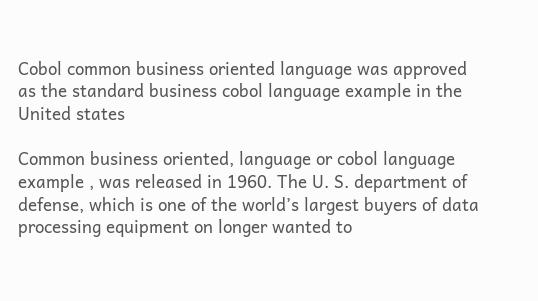Cobol common business oriented language was approved as the standard business cobol language example in the United states

Common business oriented, language or cobol language example , was released in 1960. The U. S. department of defense, which is one of the world’s largest buyers of data processing equipment on longer wanted to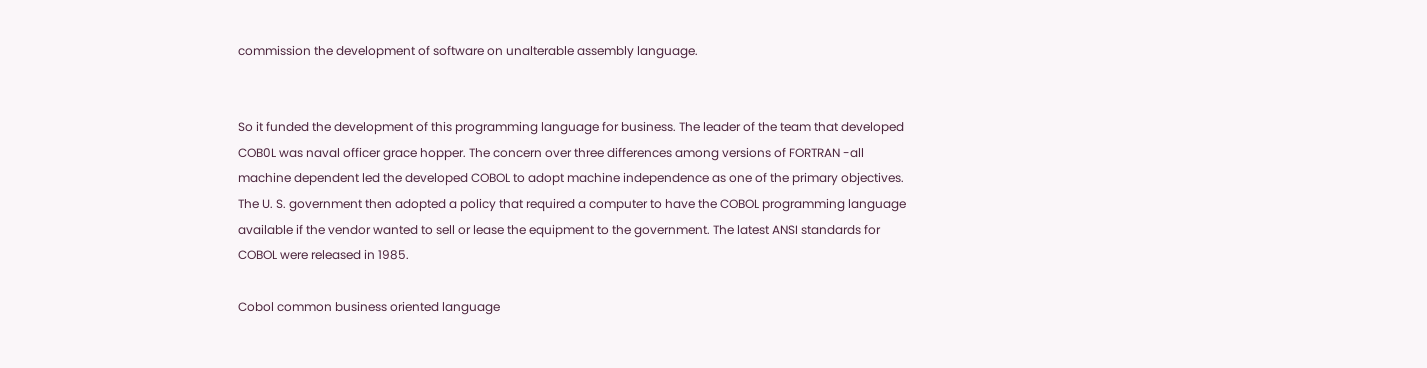commission the development of software on unalterable assembly language.


So it funded the development of this programming language for business. The leader of the team that developed COB0L was naval officer grace hopper. The concern over three differences among versions of FORTRAN -all machine dependent led the developed COBOL to adopt machine independence as one of the primary objectives. The U. S. government then adopted a policy that required a computer to have the COBOL programming language available if the vendor wanted to sell or lease the equipment to the government. The latest ANSI standards for COBOL were released in 1985.

Cobol common business oriented language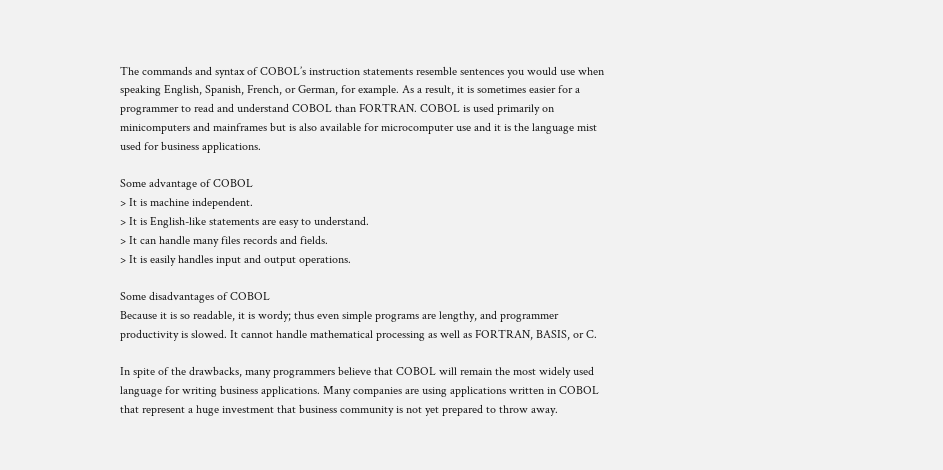The commands and syntax of COBOL’s instruction statements resemble sentences you would use when speaking English, Spanish, French, or German, for example. As a result, it is sometimes easier for a programmer to read and understand COBOL than FORTRAN. COBOL is used primarily on minicomputers and mainframes but is also available for microcomputer use and it is the language mist used for business applications.

Some advantage of COBOL
> It is machine independent.
> It is English-like statements are easy to understand.
> It can handle many files records and fields.
> It is easily handles input and output operations.

Some disadvantages of COBOL
Because it is so readable, it is wordy; thus even simple programs are lengthy, and programmer productivity is slowed. It cannot handle mathematical processing as well as FORTRAN, BASIS, or C.

In spite of the drawbacks, many programmers believe that COBOL will remain the most widely used language for writing business applications. Many companies are using applications written in COBOL that represent a huge investment that business community is not yet prepared to throw away.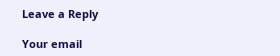Leave a Reply

Your email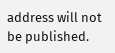address will not be published.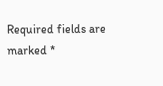Required fields are marked *